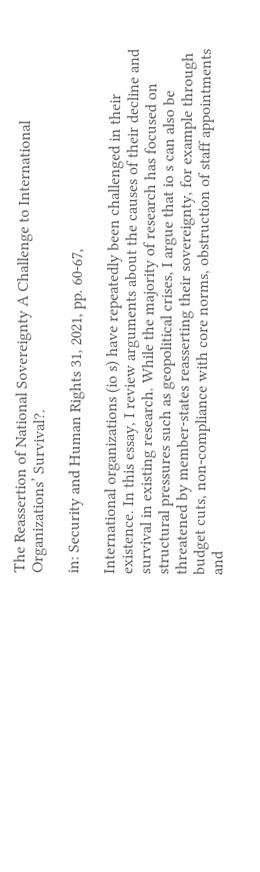The Reassertion of National Sovereignty A Challenge to International Organizations’ Survival?.

in: Security and Human Rights 31, 2021, pp. 60-67,

International organizations (io s) have repeatedly been challenged in their existence. In this essay, I review arguments about the causes of their decline and survival in existing research. While the majority of research has focused on structural pressures such as geopolitical crises, I argue that io s can also be threatened by member-states reasserting their sovereignty, for example through budget cuts, non-compliance with core norms, obstruction of staff appointments and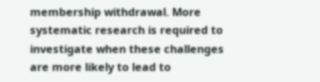membership withdrawal. More systematic research is required to investigate when these challenges are more likely to lead to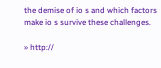the demise of io s and which factors make io s survive these challenges.

» http://